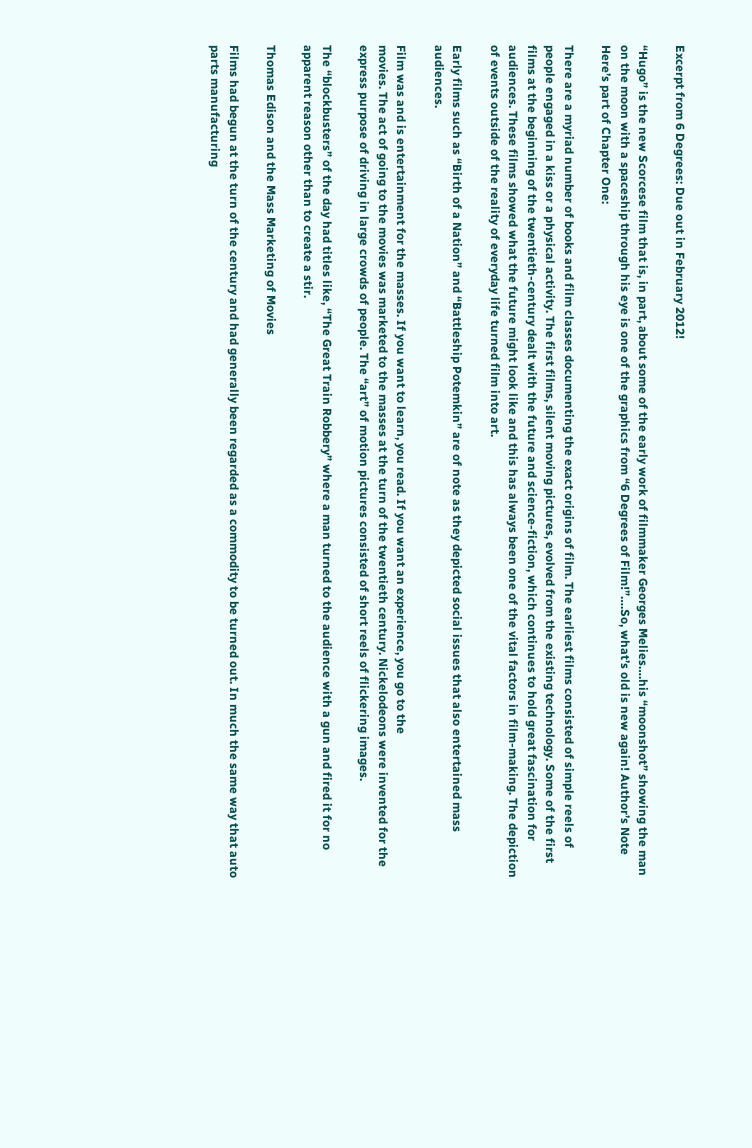Excerpt from 6 Degrees: Due out in February 2012!

“Hugo” is the new Scorcese film that is, in part, about some of the early work of filmmaker Georges Melies….his “moonshot” showing the man on the moon with a spaceship through his eye is one of the graphics from “6 Degrees of Film!”….So, what’s old is new again! Author’s Note
Here’s part of Chapter One:

There are a myriad number of books and film classes documenting the exact origins of film. The earliest films consisted of simple reels of people engaged in a kiss or a physical activity. The first films, silent moving pictures, evolved from the existing technology. Some of the first films at the beginning of the twentieth-century dealt with the future and science-fiction, which continues to hold great fascination for audiences. These films showed what the future might look like and this has always been one of the vital factors in film-making. The depiction of events outside of the reality of everyday life turned film into art.

Early films such as “Birth of a Nation” and “Battleship Potemkin” are of note as they depicted social issues that also entertained mass audiences.

Film was and is entertainment for the masses. If you want to learn, you read. If you want an experience, you go to the
movies. The act of going to the movies was marketed to the masses at the turn of the twentieth century. Nickelodeons were invented for the express purpose of driving in large crowds of people. The “art” of motion pictures consisted of short reels of flickering images.

The “blockbusters” of the day had titles like, “The Great Train Robbery” where a man turned to the audience with a gun and fired it for no apparent reason other than to create a stir.

Thomas Edison and the Mass Marketing of Movies

Films had begun at the turn of the century and had generally been regarded as a commodity to be turned out. In much the same way that auto parts manufacturing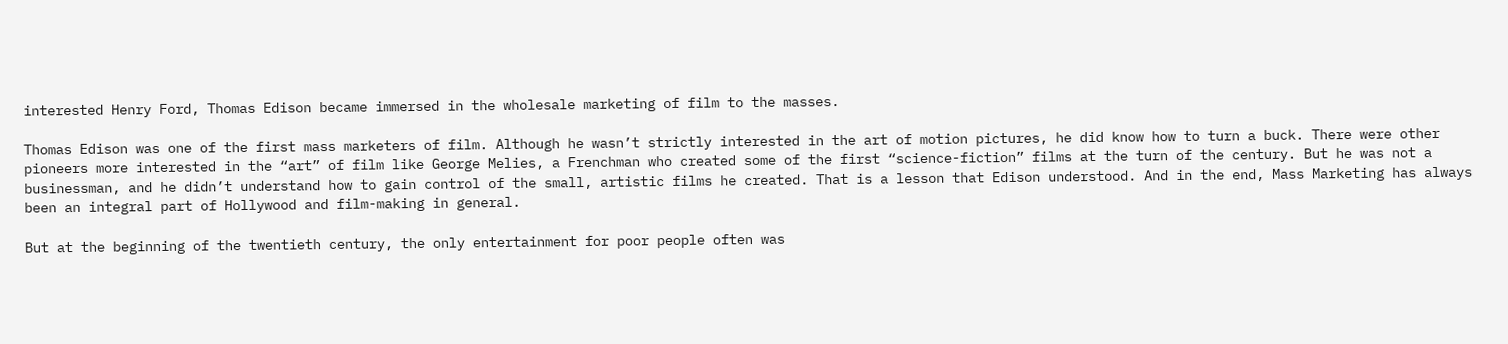interested Henry Ford, Thomas Edison became immersed in the wholesale marketing of film to the masses.

Thomas Edison was one of the first mass marketers of film. Although he wasn’t strictly interested in the art of motion pictures, he did know how to turn a buck. There were other pioneers more interested in the “art” of film like George Melies, a Frenchman who created some of the first “science-fiction” films at the turn of the century. But he was not a businessman, and he didn’t understand how to gain control of the small, artistic films he created. That is a lesson that Edison understood. And in the end, Mass Marketing has always been an integral part of Hollywood and film-making in general.

But at the beginning of the twentieth century, the only entertainment for poor people often was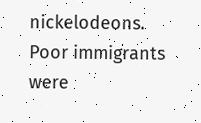nickelodeons. Poor immigrants were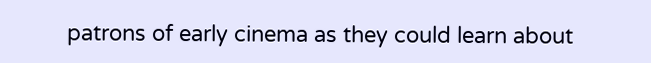patrons of early cinema as they could learn about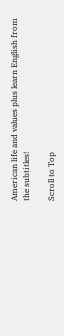American life and values plus learn English from the subtitles!

Scroll to Top